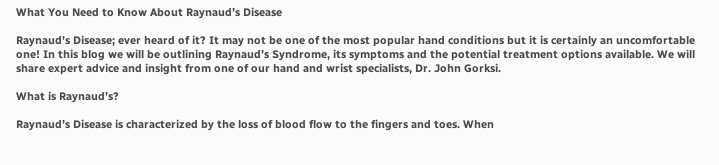What You Need to Know About Raynaud’s Disease

Raynaud’s Disease; ever heard of it? It may not be one of the most popular hand conditions but it is certainly an uncomfortable one! In this blog we will be outlining Raynaud’s Syndrome, its symptoms and the potential treatment options available. We will share expert advice and insight from one of our hand and wrist specialists, Dr. John Gorksi.

What is Raynaud’s?

Raynaud’s Disease is characterized by the loss of blood flow to the fingers and toes. When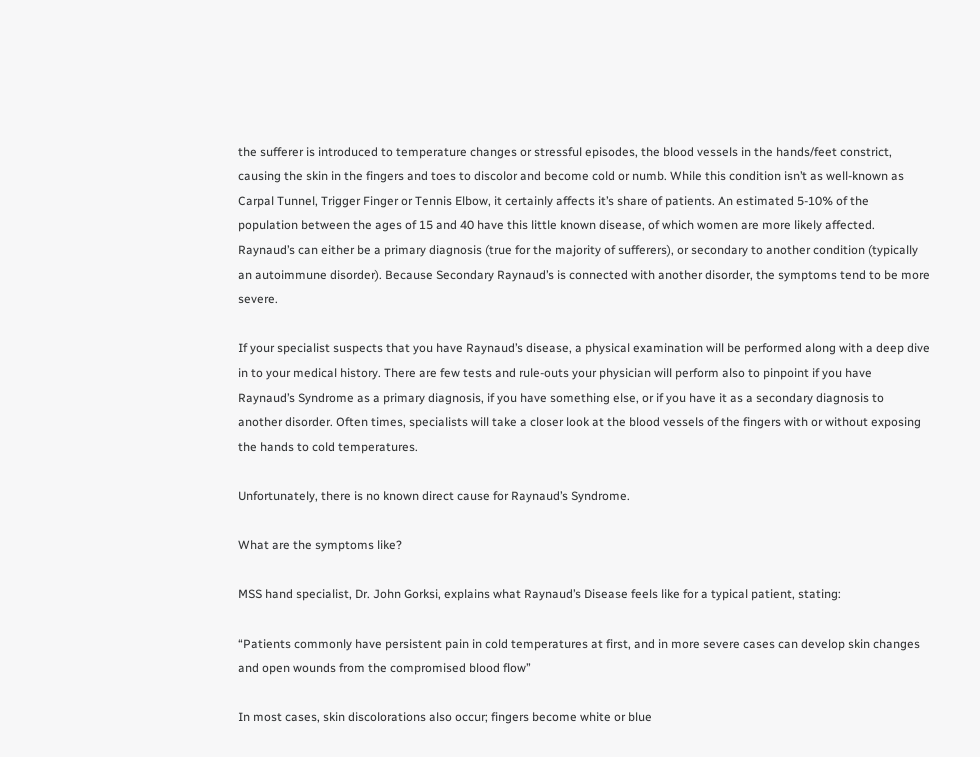the sufferer is introduced to temperature changes or stressful episodes, the blood vessels in the hands/feet constrict, causing the skin in the fingers and toes to discolor and become cold or numb. While this condition isn’t as well-known as Carpal Tunnel, Trigger Finger or Tennis Elbow, it certainly affects it’s share of patients. An estimated 5-10% of the population between the ages of 15 and 40 have this little known disease, of which women are more likely affected. Raynaud’s can either be a primary diagnosis (true for the majority of sufferers), or secondary to another condition (typically an autoimmune disorder). Because Secondary Raynaud’s is connected with another disorder, the symptoms tend to be more severe.

If your specialist suspects that you have Raynaud’s disease, a physical examination will be performed along with a deep dive in to your medical history. There are few tests and rule-outs your physician will perform also to pinpoint if you have Raynaud’s Syndrome as a primary diagnosis, if you have something else, or if you have it as a secondary diagnosis to another disorder. Often times, specialists will take a closer look at the blood vessels of the fingers with or without exposing the hands to cold temperatures.

Unfortunately, there is no known direct cause for Raynaud’s Syndrome.

What are the symptoms like?

MSS hand specialist, Dr. John Gorksi, explains what Raynaud’s Disease feels like for a typical patient, stating:

“Patients commonly have persistent pain in cold temperatures at first, and in more severe cases can develop skin changes and open wounds from the compromised blood flow”

In most cases, skin discolorations also occur; fingers become white or blue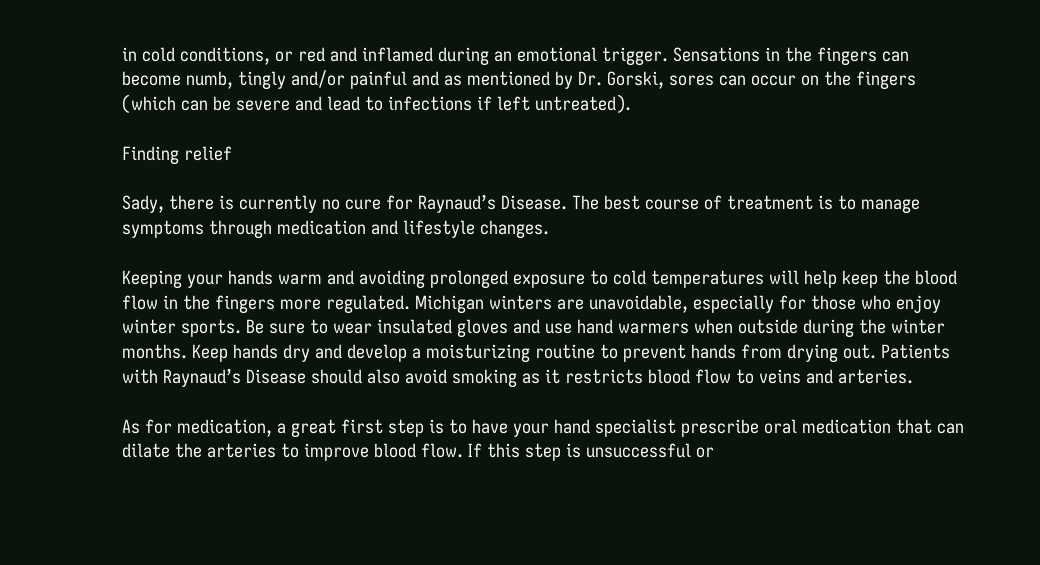in cold conditions, or red and inflamed during an emotional trigger. Sensations in the fingers can become numb, tingly and/or painful and as mentioned by Dr. Gorski, sores can occur on the fingers (which can be severe and lead to infections if left untreated).

Finding relief

Sady, there is currently no cure for Raynaud’s Disease. The best course of treatment is to manage symptoms through medication and lifestyle changes.

Keeping your hands warm and avoiding prolonged exposure to cold temperatures will help keep the blood flow in the fingers more regulated. Michigan winters are unavoidable, especially for those who enjoy winter sports. Be sure to wear insulated gloves and use hand warmers when outside during the winter months. Keep hands dry and develop a moisturizing routine to prevent hands from drying out. Patients with Raynaud’s Disease should also avoid smoking as it restricts blood flow to veins and arteries.

As for medication, a great first step is to have your hand specialist prescribe oral medication that can dilate the arteries to improve blood flow. If this step is unsuccessful or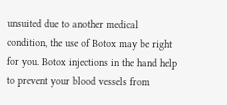unsuited due to another medical condition, the use of Botox may be right for you. Botox injections in the hand help to prevent your blood vessels from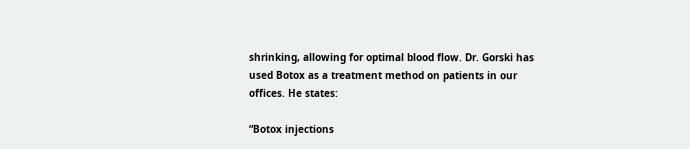shrinking, allowing for optimal blood flow. Dr. Gorski has used Botox as a treatment method on patients in our offices. He states:

“Botox injections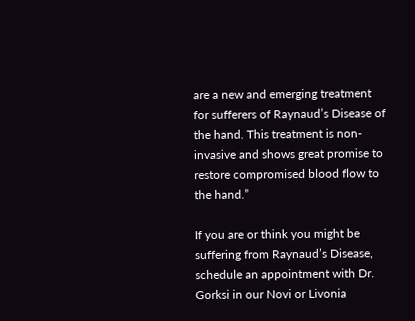are a new and emerging treatment for sufferers of Raynaud’s Disease of the hand. This treatment is non-invasive and shows great promise to restore compromised blood flow to the hand.”

If you are or think you might be suffering from Raynaud’s Disease, schedule an appointment with Dr. Gorksi in our Novi or Livonia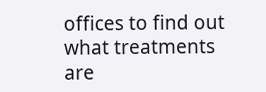offices to find out what treatments are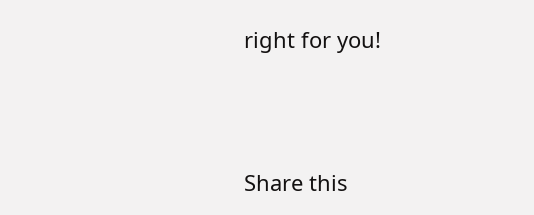right for you!




Share this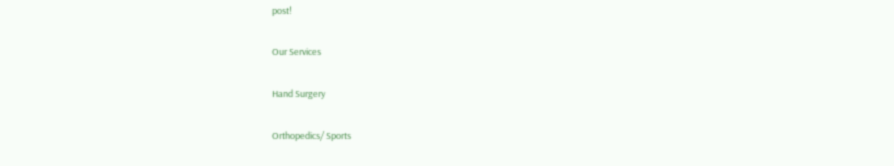post!

Our Services

Hand Surgery

Orthopedics/ Sports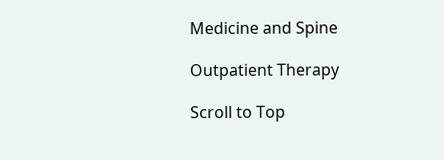Medicine and Spine

Outpatient Therapy

Scroll to Top